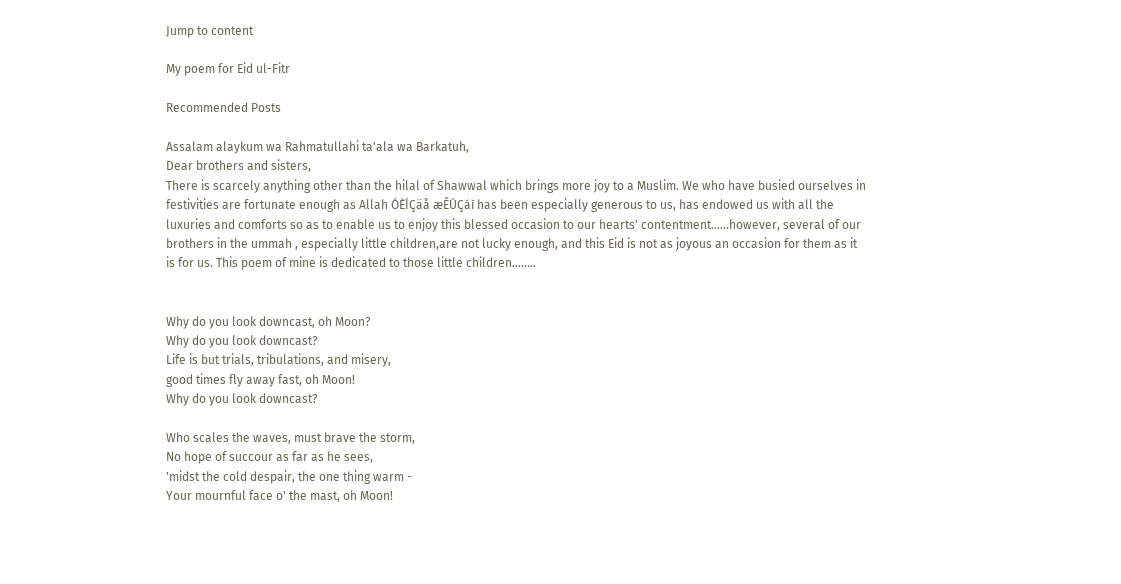Jump to content

My poem for Eid ul-Fitr

Recommended Posts

Assalam alaykum wa Rahmatullahi ta'ala wa Barkatuh,
Dear brothers and sisters,
There is scarcely anything other than the hilal of Shawwal which brings more joy to a Muslim. We who have busied ourselves in festivities are fortunate enough as Allah ÓÈÍÇäå æÊÚÇáì has been especially generous to us, has endowed us with all the luxuries and comforts so as to enable us to enjoy this blessed occasion to our hearts' contentment......however, several of our brothers in the ummah , especially little children,are not lucky enough, and this Eid is not as joyous an occasion for them as it is for us. This poem of mine is dedicated to those little children........


Why do you look downcast, oh Moon?
Why do you look downcast?
Life is but trials, tribulations, and misery,
good times fly away fast, oh Moon!
Why do you look downcast?

Who scales the waves, must brave the storm,
No hope of succour as far as he sees,
'midst the cold despair, the one thing warm -
Your mournful face o' the mast, oh Moon!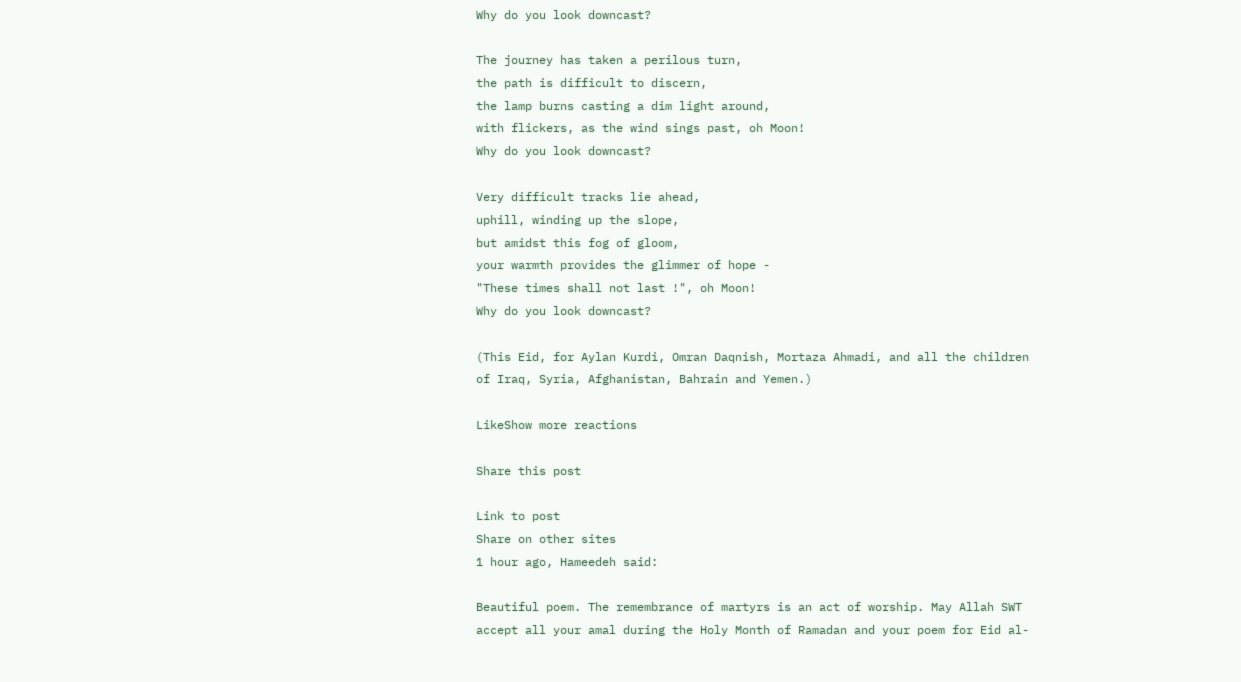Why do you look downcast?

The journey has taken a perilous turn,
the path is difficult to discern,
the lamp burns casting a dim light around,
with flickers, as the wind sings past, oh Moon!
Why do you look downcast?

Very difficult tracks lie ahead,
uphill, winding up the slope,
but amidst this fog of gloom,
your warmth provides the glimmer of hope -
"These times shall not last !", oh Moon!
Why do you look downcast?

(This Eid, for Aylan Kurdi, Omran Daqnish, Mortaza Ahmadi, and all the children of Iraq, Syria, Afghanistan, Bahrain and Yemen.)

LikeShow more reactions

Share this post

Link to post
Share on other sites
1 hour ago, Hameedeh said:

Beautiful poem. The remembrance of martyrs is an act of worship. May Allah SWT accept all your amal during the Holy Month of Ramadan and your poem for Eid al-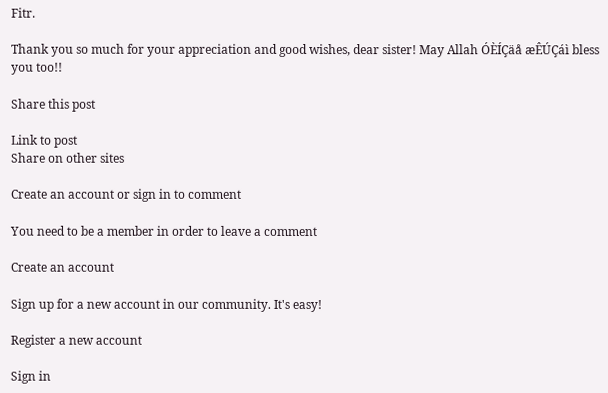Fitr.

Thank you so much for your appreciation and good wishes, dear sister! May Allah ÓÈÍÇäå æÊÚÇáì bless you too!!

Share this post

Link to post
Share on other sites

Create an account or sign in to comment

You need to be a member in order to leave a comment

Create an account

Sign up for a new account in our community. It's easy!

Register a new account

Sign in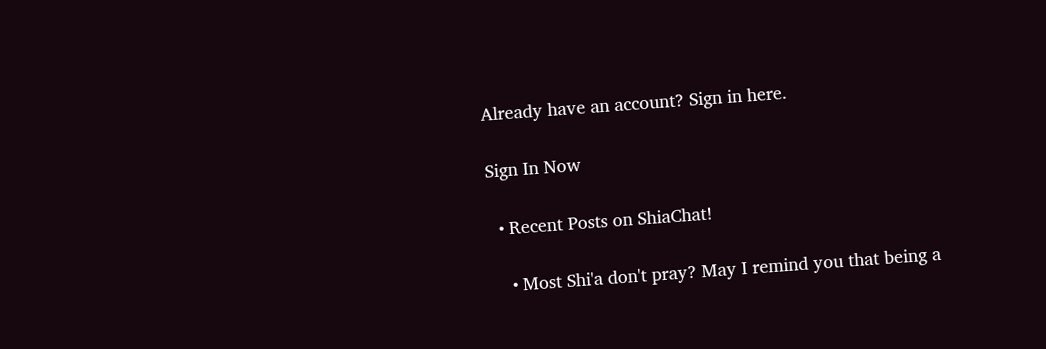Already have an account? Sign in here.

Sign In Now

  • Recent Posts on ShiaChat!

    • Most Shi'a don't pray? May I remind you that being a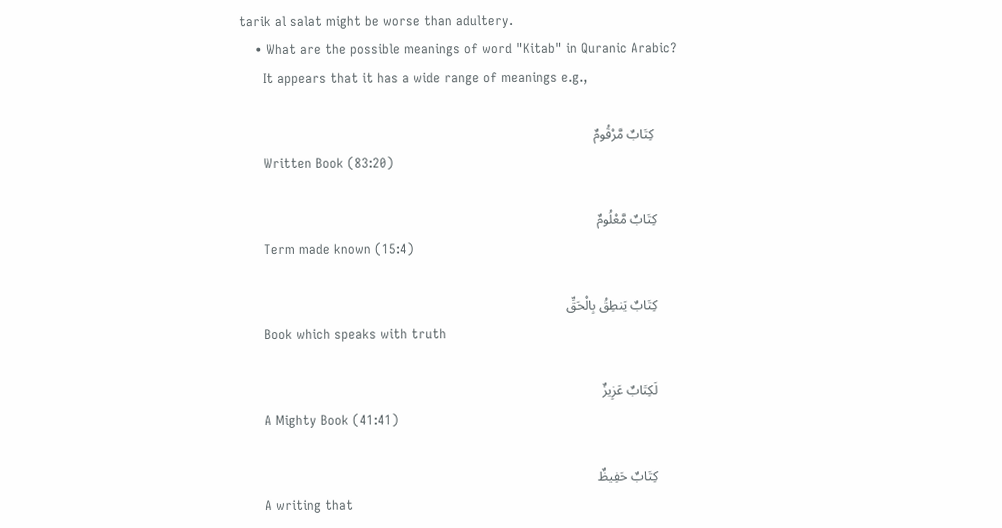tarik al salat might be worse than adultery.
    • What are the possible meanings of word "Kitab" in Quranic Arabic?
      It appears that it has a wide range of meanings e.g.,

       كِتَابٌ مَّرْقُومٌ
      Written Book (83:20)

      كِتَابٌ مَّعْلُومٌ
      Term made known (15:4)

      كِتَابٌ يَنطِقُ بِالْحَقِّ
      Book which speaks with truth

      لَكِتَابٌ عَزِيزٌ
      A Mighty Book (41:41)

      كِتَابٌ حَفِيظٌ
      A writing that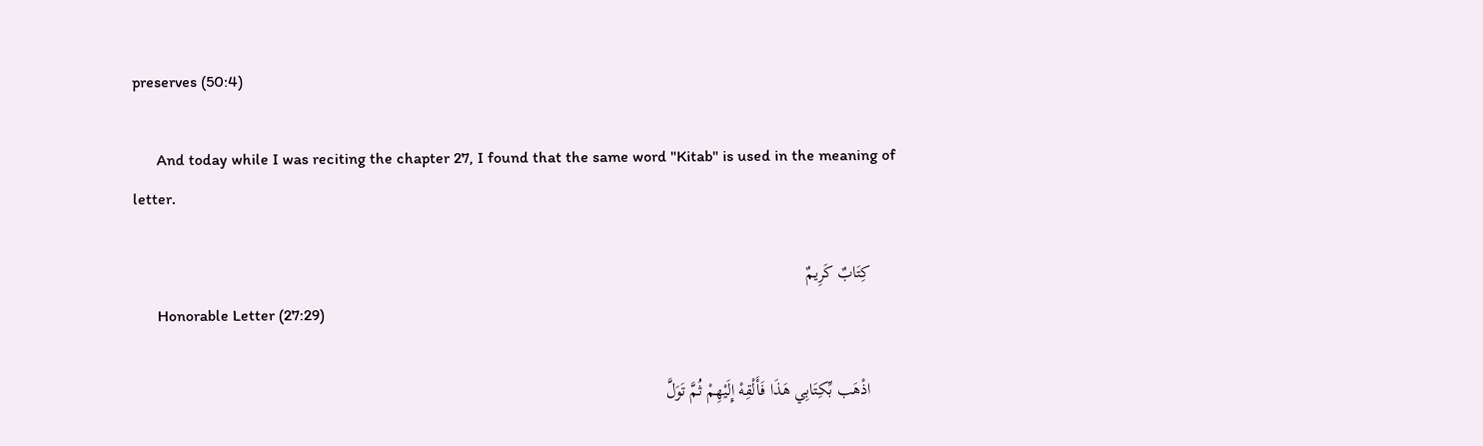preserves (50:4)

      And today while I was reciting the chapter 27, I found that the same word "Kitab" is used in the meaning of letter.

      كِتَابٌ كَرِيمٌ
      Honorable Letter (27:29)

      اذْهَب بِّكِتَابِي هَذَا فَأَلْقِهْ إِلَيْهِمْ ثُمَّ تَوَلَّ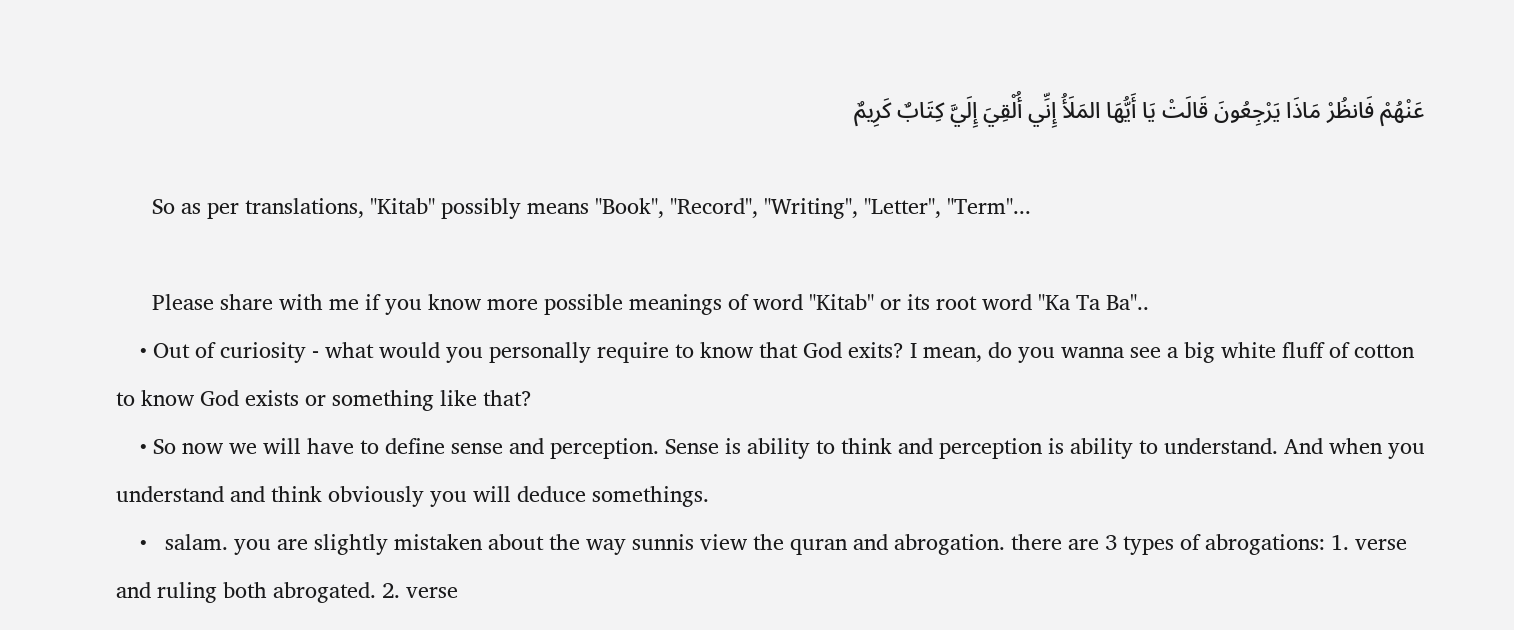عَنْهُمْ فَانظُرْ مَاذَا يَرْجِعُونَ قَالَتْ يَا أَيُّهَا المَلَأُ إِنِّي أُلْقِيَ إِلَيَّ كِتَابٌ كَرِيمٌ

      So as per translations, "Kitab" possibly means "Book", "Record", "Writing", "Letter", "Term"...

      Please share with me if you know more possible meanings of word "Kitab" or its root word "Ka Ta Ba"..
    • Out of curiosity - what would you personally require to know that God exits? I mean, do you wanna see a big white fluff of cotton to know God exists or something like that?
    • So now we will have to define sense and perception. Sense is ability to think and perception is ability to understand. And when you understand and think obviously you will deduce somethings.
    •   salam. you are slightly mistaken about the way sunnis view the quran and abrogation. there are 3 types of abrogations: 1. verse and ruling both abrogated. 2. verse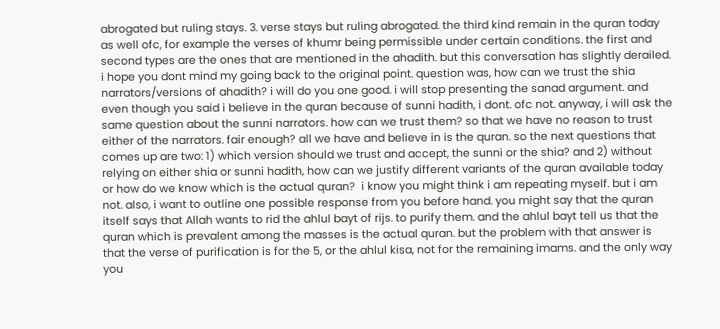abrogated but ruling stays. 3. verse stays but ruling abrogated. the third kind remain in the quran today as well ofc, for example the verses of khumr being permissible under certain conditions. the first and second types are the ones that are mentioned in the ahadith. but this conversation has slightly derailed. i hope you dont mind my going back to the original point. question was, how can we trust the shia narrators/versions of ahadith? i will do you one good. i will stop presenting the sanad argument. and even though you said i believe in the quran because of sunni hadith, i dont. ofc not. anyway, i will ask the same question about the sunni narrators. how can we trust them? so that we have no reason to trust either of the narrators. fair enough? all we have and believe in is the quran. so the next questions that comes up are two: 1) which version should we trust and accept, the sunni or the shia? and 2) without relying on either shia or sunni hadith, how can we justify different variants of the quran available today or how do we know which is the actual quran?  i know you might think i am repeating myself. but i am not. also, i want to outline one possible response from you before hand. you might say that the quran itself says that Allah wants to rid the ahlul bayt of rijs. to purify them. and the ahlul bayt tell us that the quran which is prevalent among the masses is the actual quran. but the problem with that answer is that the verse of purification is for the 5, or the ahlul kisa, not for the remaining imams. and the only way you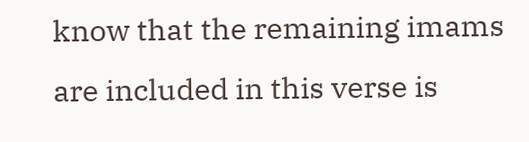know that the remaining imams are included in this verse is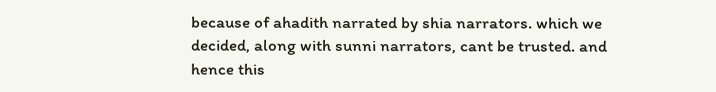because of ahadith narrated by shia narrators. which we decided, along with sunni narrators, cant be trusted. and hence this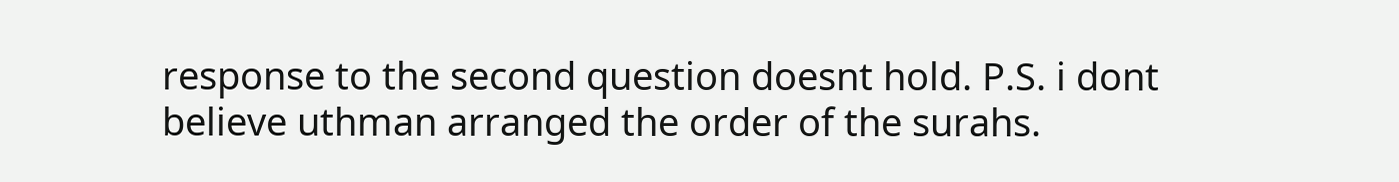response to the second question doesnt hold. P.S. i dont believe uthman arranged the order of the surahs.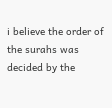i believe the order of the surahs was decided by the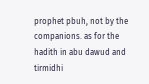prophet pbuh, not by the companions. as for the hadith in abu dawud and tirmidhi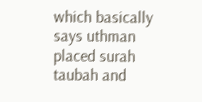which basically says uthman placed surah taubah and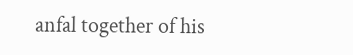anfal together of his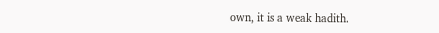own, it is a weak hadith.